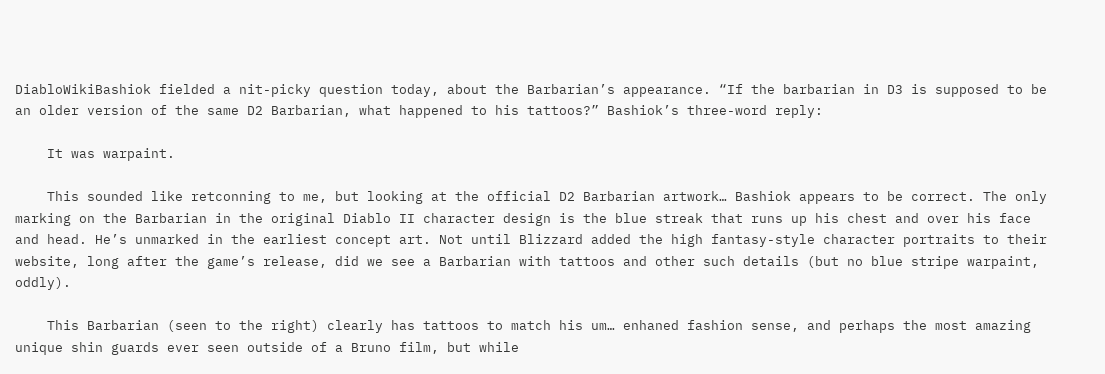DiabloWikiBashiok fielded a nit-picky question today, about the Barbarian’s appearance. “If the barbarian in D3 is supposed to be an older version of the same D2 Barbarian, what happened to his tattoos?” Bashiok’s three-word reply:

    It was warpaint.

    This sounded like retconning to me, but looking at the official D2 Barbarian artwork… Bashiok appears to be correct. The only marking on the Barbarian in the original Diablo II character design is the blue streak that runs up his chest and over his face and head. He’s unmarked in the earliest concept art. Not until Blizzard added the high fantasy-style character portraits to their website, long after the game’s release, did we see a Barbarian with tattoos and other such details (but no blue stripe warpaint, oddly).

    This Barbarian (seen to the right) clearly has tattoos to match his um… enhaned fashion sense, and perhaps the most amazing unique shin guards ever seen outside of a Bruno film, but while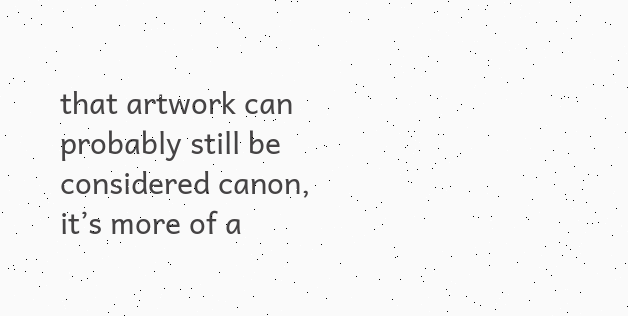that artwork can probably still be considered canon, it’s more of a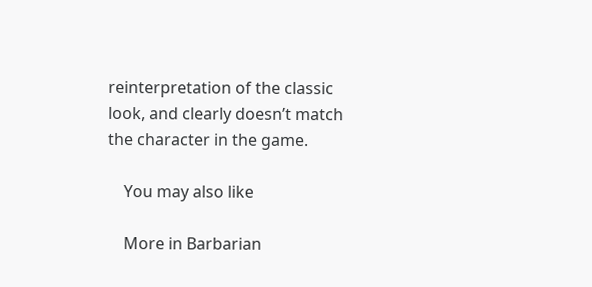reinterpretation of the classic look, and clearly doesn’t match the character in the game.

    You may also like

    More in Barbarian